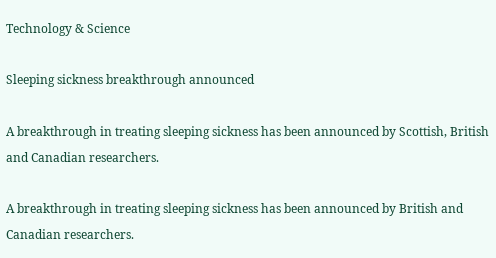Technology & Science

Sleeping sickness breakthrough announced

A breakthrough in treating sleeping sickness has been announced by Scottish, British and Canadian researchers.

A breakthrough in treating sleeping sickness has been announced by British and Canadian researchers.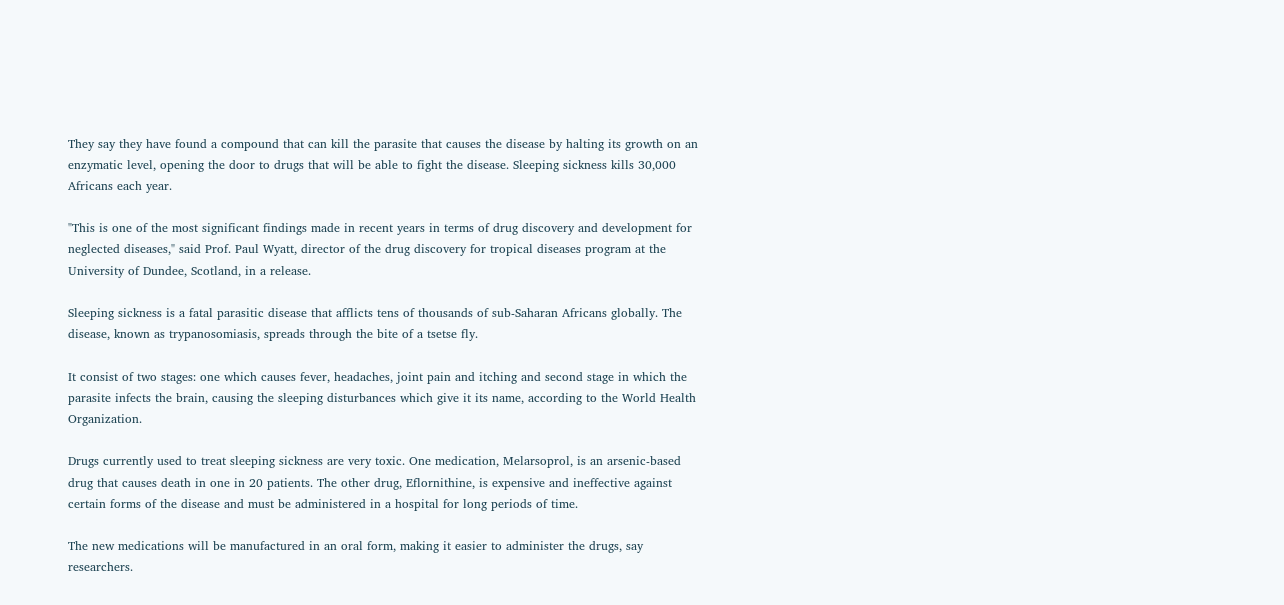They say they have found a compound that can kill the parasite that causes the disease by halting its growth on an enzymatic level, opening the door to drugs that will be able to fight the disease. Sleeping sickness kills 30,000 Africans each year.

"This is one of the most significant findings made in recent years in terms of drug discovery and development for neglected diseases," said Prof. Paul Wyatt, director of the drug discovery for tropical diseases program at the University of Dundee, Scotland, in a release.

Sleeping sickness is a fatal parasitic disease that afflicts tens of thousands of sub-Saharan Africans globally. The disease, known as trypanosomiasis, spreads through the bite of a tsetse fly.

It consist of two stages: one which causes fever, headaches, joint pain and itching and second stage in which the parasite infects the brain, causing the sleeping disturbances which give it its name, according to the World Health Organization.

Drugs currently used to treat sleeping sickness are very toxic. One medication, Melarsoprol, is an arsenic-based drug that causes death in one in 20 patients. The other drug, Eflornithine, is expensive and ineffective against certain forms of the disease and must be administered in a hospital for long periods of time.

The new medications will be manufactured in an oral form, making it easier to administer the drugs, say researchers.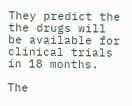They predict the the drugs will be available for clinical trials in 18 months.

The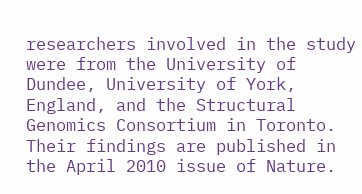researchers involved in the study were from the University of Dundee, University of York, England, and the Structural Genomics Consortium in Toronto. Their findings are published in the April 2010 issue of Nature.